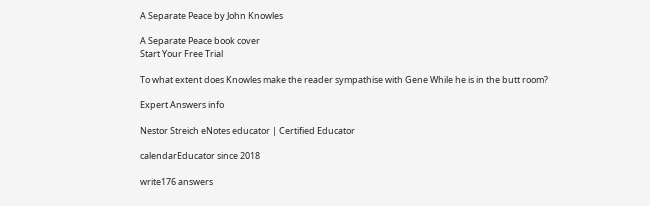A Separate Peace by John Knowles

A Separate Peace book cover
Start Your Free Trial

To what extent does Knowles make the reader sympathise with Gene While he is in the butt room?

Expert Answers info

Nestor Streich eNotes educator | Certified Educator

calendarEducator since 2018

write176 answers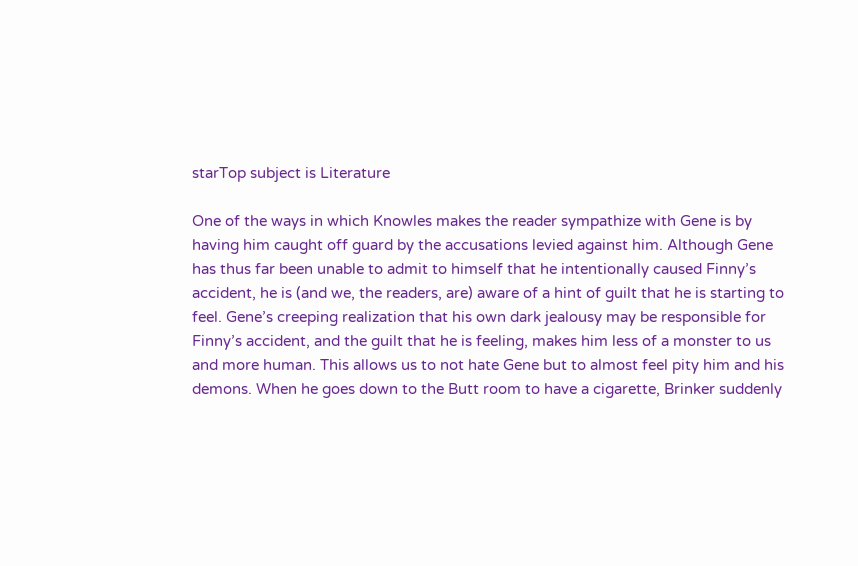starTop subject is Literature

One of the ways in which Knowles makes the reader sympathize with Gene is by having him caught off guard by the accusations levied against him. Although Gene has thus far been unable to admit to himself that he intentionally caused Finny’s accident, he is (and we, the readers, are) aware of a hint of guilt that he is starting to feel. Gene’s creeping realization that his own dark jealousy may be responsible for Finny’s accident, and the guilt that he is feeling, makes him less of a monster to us and more human. This allows us to not hate Gene but to almost feel pity him and his demons. When he goes down to the Butt room to have a cigarette, Brinker suddenly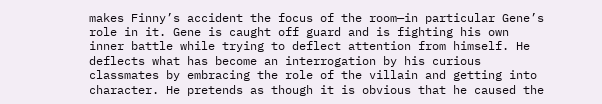makes Finny’s accident the focus of the room—in particular Gene’s role in it. Gene is caught off guard and is fighting his own inner battle while trying to deflect attention from himself. He deflects what has become an interrogation by his curious classmates by embracing the role of the villain and getting into character. He pretends as though it is obvious that he caused the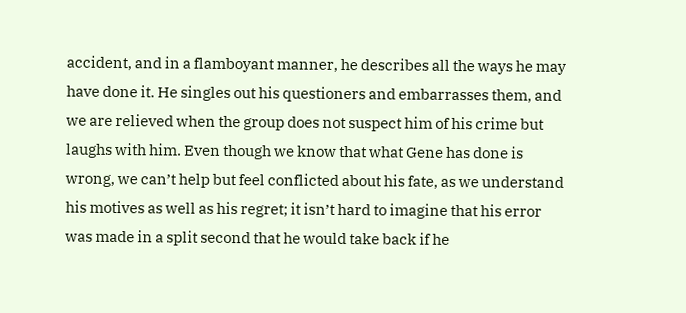accident, and in a flamboyant manner, he describes all the ways he may have done it. He singles out his questioners and embarrasses them, and we are relieved when the group does not suspect him of his crime but laughs with him. Even though we know that what Gene has done is wrong, we can’t help but feel conflicted about his fate, as we understand his motives as well as his regret; it isn’t hard to imagine that his error was made in a split second that he would take back if he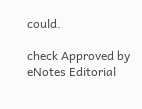could.

check Approved by eNotes Editorial